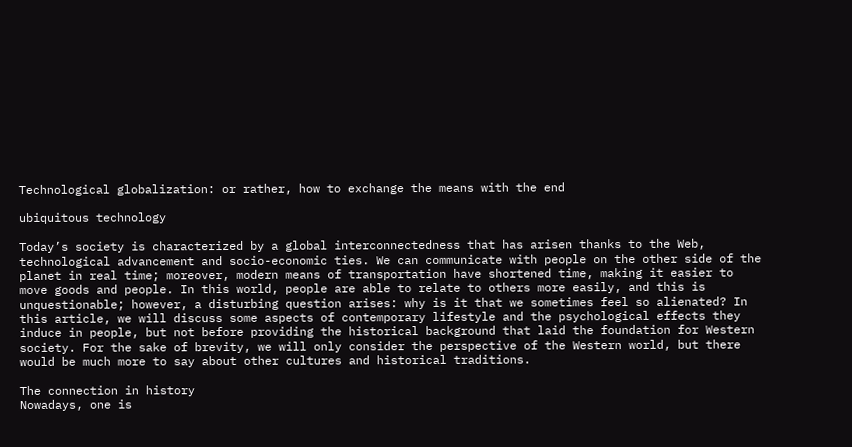Technological globalization: or rather, how to exchange the means with the end

ubiquitous technology

Today’s society is characterized by a global interconnectedness that has arisen thanks to the Web, technological advancement and socio-economic ties. We can communicate with people on the other side of the planet in real time; moreover, modern means of transportation have shortened time, making it easier to move goods and people. In this world, people are able to relate to others more easily, and this is unquestionable; however, a disturbing question arises: why is it that we sometimes feel so alienated? In this article, we will discuss some aspects of contemporary lifestyle and the psychological effects they induce in people, but not before providing the historical background that laid the foundation for Western society. For the sake of brevity, we will only consider the perspective of the Western world, but there would be much more to say about other cultures and historical traditions.

The connection in history
Nowadays, one is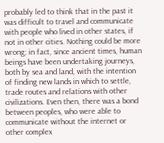probably led to think that in the past it was difficult to travel and communicate with people who lived in other states, if not in other cities. Nothing could be more wrong; in fact, since ancient times, human beings have been undertaking journeys, both by sea and land, with the intention of finding new lands in which to settle, trade routes and relations with other civilizations. Even then, there was a bond between peoples, who were able to communicate without the internet or other complex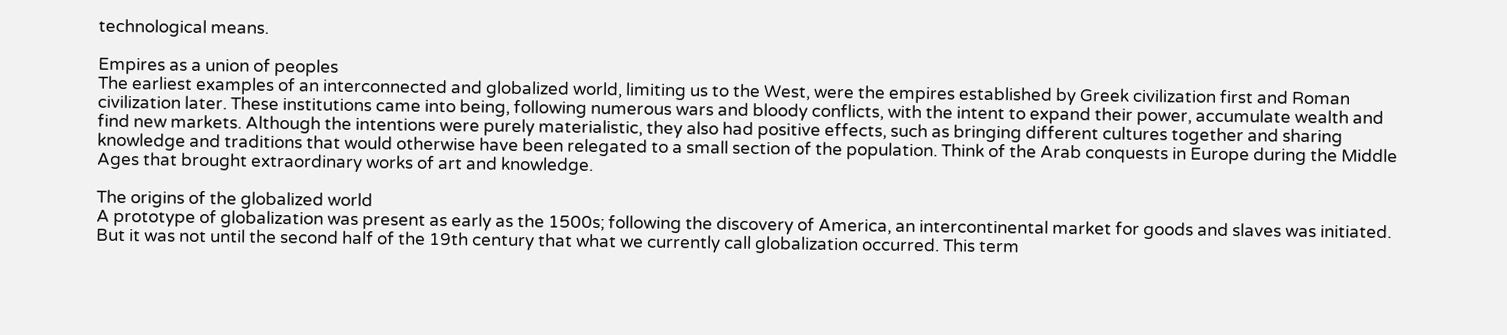technological means.

Empires as a union of peoples
The earliest examples of an interconnected and globalized world, limiting us to the West, were the empires established by Greek civilization first and Roman civilization later. These institutions came into being, following numerous wars and bloody conflicts, with the intent to expand their power, accumulate wealth and find new markets. Although the intentions were purely materialistic, they also had positive effects, such as bringing different cultures together and sharing knowledge and traditions that would otherwise have been relegated to a small section of the population. Think of the Arab conquests in Europe during the Middle Ages that brought extraordinary works of art and knowledge.

The origins of the globalized world
A prototype of globalization was present as early as the 1500s; following the discovery of America, an intercontinental market for goods and slaves was initiated. But it was not until the second half of the 19th century that what we currently call globalization occurred. This term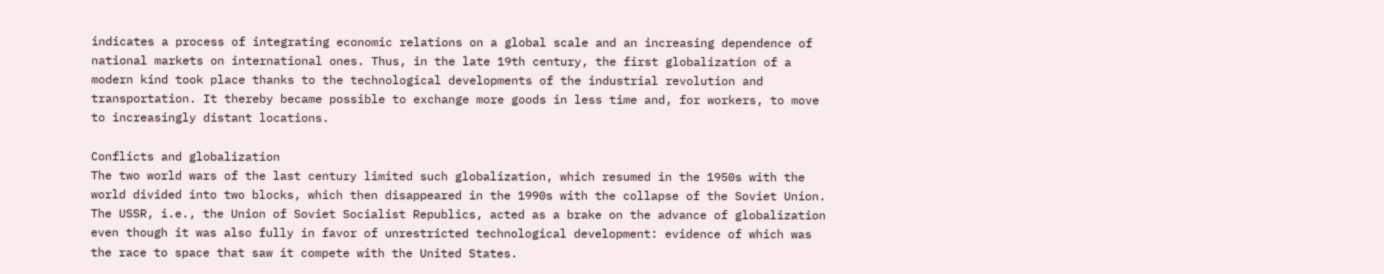indicates a process of integrating economic relations on a global scale and an increasing dependence of national markets on international ones. Thus, in the late 19th century, the first globalization of a modern kind took place thanks to the technological developments of the industrial revolution and transportation. It thereby became possible to exchange more goods in less time and, for workers, to move to increasingly distant locations.

Conflicts and globalization
The two world wars of the last century limited such globalization, which resumed in the 1950s with the world divided into two blocks, which then disappeared in the 1990s with the collapse of the Soviet Union. The USSR, i.e., the Union of Soviet Socialist Republics, acted as a brake on the advance of globalization even though it was also fully in favor of unrestricted technological development: evidence of which was the race to space that saw it compete with the United States.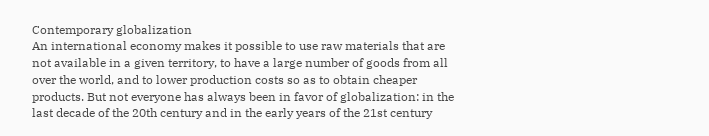Contemporary globalization
An international economy makes it possible to use raw materials that are not available in a given territory, to have a large number of goods from all over the world, and to lower production costs so as to obtain cheaper products. But not everyone has always been in favor of globalization: in the last decade of the 20th century and in the early years of the 21st century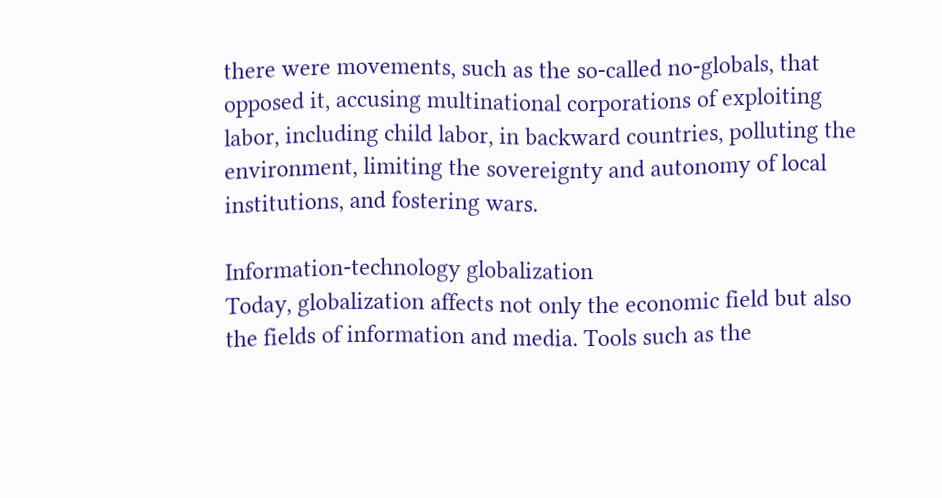there were movements, such as the so-called no-globals, that opposed it, accusing multinational corporations of exploiting labor, including child labor, in backward countries, polluting the environment, limiting the sovereignty and autonomy of local institutions, and fostering wars.

Information-technology globalization
Today, globalization affects not only the economic field but also the fields of information and media. Tools such as the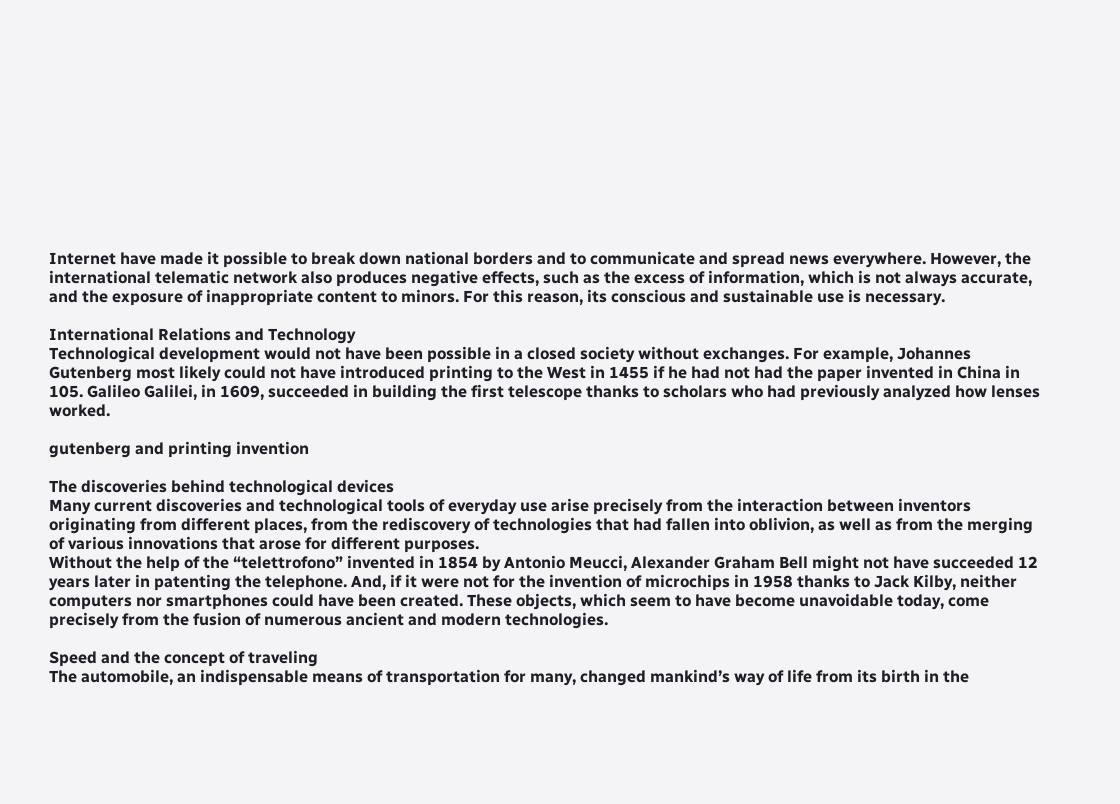Internet have made it possible to break down national borders and to communicate and spread news everywhere. However, the international telematic network also produces negative effects, such as the excess of information, which is not always accurate, and the exposure of inappropriate content to minors. For this reason, its conscious and sustainable use is necessary.

International Relations and Technology
Technological development would not have been possible in a closed society without exchanges. For example, Johannes Gutenberg most likely could not have introduced printing to the West in 1455 if he had not had the paper invented in China in 105. Galileo Galilei, in 1609, succeeded in building the first telescope thanks to scholars who had previously analyzed how lenses worked.

gutenberg and printing invention

The discoveries behind technological devices
Many current discoveries and technological tools of everyday use arise precisely from the interaction between inventors originating from different places, from the rediscovery of technologies that had fallen into oblivion, as well as from the merging of various innovations that arose for different purposes.
Without the help of the “telettrofono” invented in 1854 by Antonio Meucci, Alexander Graham Bell might not have succeeded 12 years later in patenting the telephone. And, if it were not for the invention of microchips in 1958 thanks to Jack Kilby, neither computers nor smartphones could have been created. These objects, which seem to have become unavoidable today, come precisely from the fusion of numerous ancient and modern technologies.

Speed and the concept of traveling
The automobile, an indispensable means of transportation for many, changed mankind’s way of life from its birth in the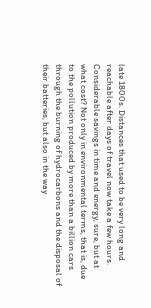late 1800s. Distances that used to be very long and reachable after days of travel now take a few hours. Considerable savings in time and energy, sure, but at what cost? Not only in environmental terms, that is, due to the pollution produced by more than a billion cars through the burning of hydrocarbons and the disposal of their batteries, but also in the way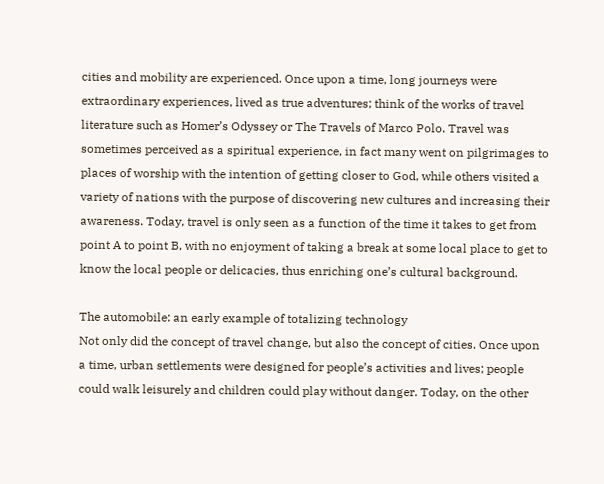cities and mobility are experienced. Once upon a time, long journeys were extraordinary experiences, lived as true adventures; think of the works of travel literature such as Homer’s Odyssey or The Travels of Marco Polo. Travel was sometimes perceived as a spiritual experience, in fact many went on pilgrimages to places of worship with the intention of getting closer to God, while others visited a variety of nations with the purpose of discovering new cultures and increasing their awareness. Today, travel is only seen as a function of the time it takes to get from point A to point B, with no enjoyment of taking a break at some local place to get to know the local people or delicacies, thus enriching one’s cultural background.

The automobile: an early example of totalizing technology
Not only did the concept of travel change, but also the concept of cities. Once upon a time, urban settlements were designed for people’s activities and lives; people could walk leisurely and children could play without danger. Today, on the other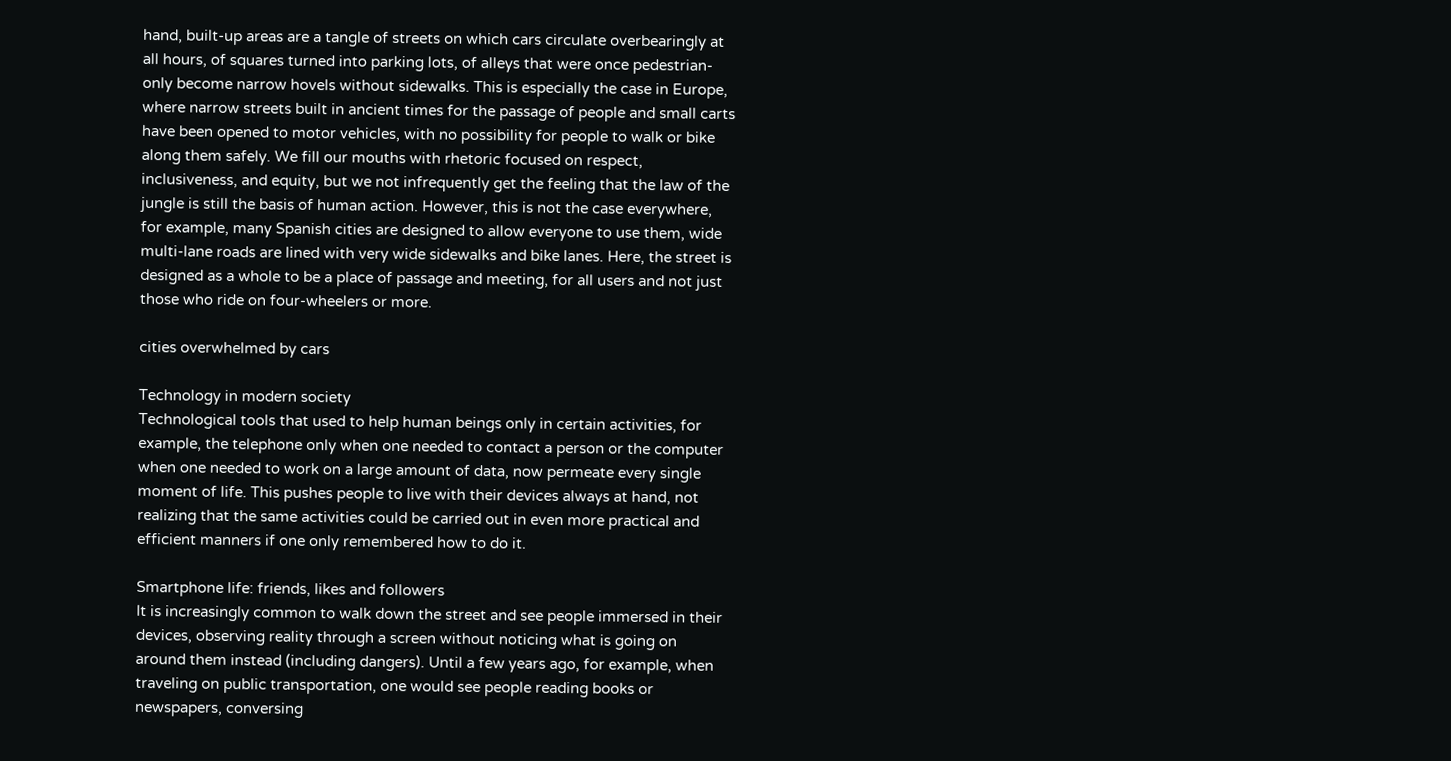hand, built-up areas are a tangle of streets on which cars circulate overbearingly at all hours, of squares turned into parking lots, of alleys that were once pedestrian-only become narrow hovels without sidewalks. This is especially the case in Europe, where narrow streets built in ancient times for the passage of people and small carts have been opened to motor vehicles, with no possibility for people to walk or bike along them safely. We fill our mouths with rhetoric focused on respect, inclusiveness, and equity, but we not infrequently get the feeling that the law of the jungle is still the basis of human action. However, this is not the case everywhere, for example, many Spanish cities are designed to allow everyone to use them, wide multi-lane roads are lined with very wide sidewalks and bike lanes. Here, the street is designed as a whole to be a place of passage and meeting, for all users and not just those who ride on four-wheelers or more.

cities overwhelmed by cars

Technology in modern society
Technological tools that used to help human beings only in certain activities, for example, the telephone only when one needed to contact a person or the computer when one needed to work on a large amount of data, now permeate every single moment of life. This pushes people to live with their devices always at hand, not realizing that the same activities could be carried out in even more practical and efficient manners if one only remembered how to do it.

Smartphone life: friends, likes and followers
It is increasingly common to walk down the street and see people immersed in their devices, observing reality through a screen without noticing what is going on around them instead (including dangers). Until a few years ago, for example, when traveling on public transportation, one would see people reading books or newspapers, conversing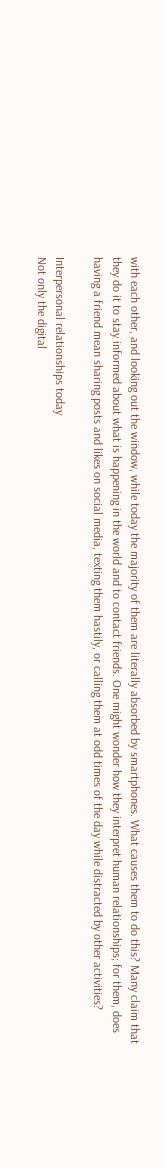with each other, and looking out the window, while today the majority of them are literally absorbed by smartphones. What causes them to do this? Many claim that they do it to stay informed about what is happening in the world and to contact friends. One might wonder how they interpret human relationships; for them, does having a friend mean sharing posts and likes on social media, texting them hastily, or calling them at odd times of the day while distracted by other activities?

Interpersonal relationships today
Not only the digital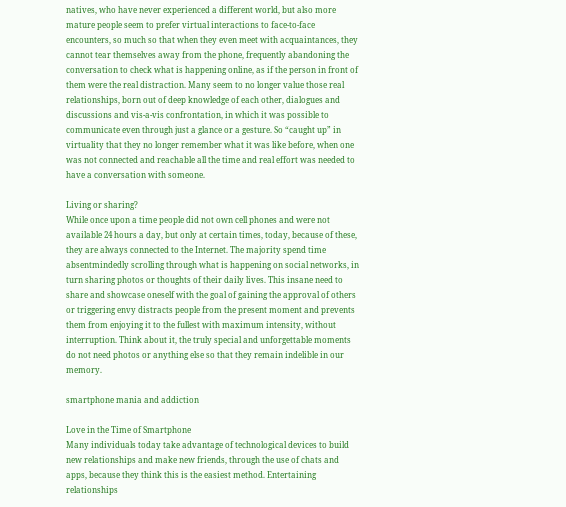natives, who have never experienced a different world, but also more mature people seem to prefer virtual interactions to face-to-face encounters, so much so that when they even meet with acquaintances, they cannot tear themselves away from the phone, frequently abandoning the conversation to check what is happening online, as if the person in front of them were the real distraction. Many seem to no longer value those real relationships, born out of deep knowledge of each other, dialogues and discussions and vis-a-vis confrontation, in which it was possible to communicate even through just a glance or a gesture. So “caught up” in virtuality that they no longer remember what it was like before, when one was not connected and reachable all the time and real effort was needed to have a conversation with someone.

Living or sharing?
While once upon a time people did not own cell phones and were not available 24 hours a day, but only at certain times, today, because of these, they are always connected to the Internet. The majority spend time absentmindedly scrolling through what is happening on social networks, in turn sharing photos or thoughts of their daily lives. This insane need to share and showcase oneself with the goal of gaining the approval of others or triggering envy distracts people from the present moment and prevents them from enjoying it to the fullest with maximum intensity, without interruption. Think about it, the truly special and unforgettable moments do not need photos or anything else so that they remain indelible in our memory.

smartphone mania and addiction

Love in the Time of Smartphone
Many individuals today take advantage of technological devices to build new relationships and make new friends, through the use of chats and apps, because they think this is the easiest method. Entertaining relationships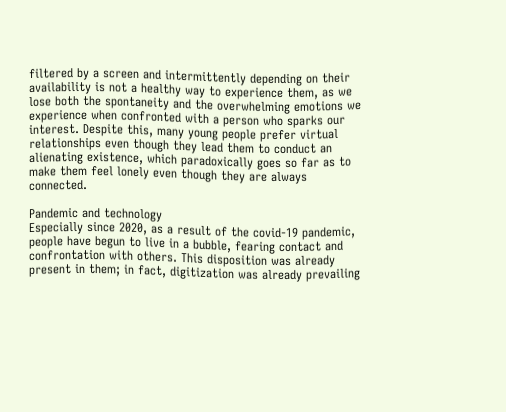filtered by a screen and intermittently depending on their availability is not a healthy way to experience them, as we lose both the spontaneity and the overwhelming emotions we experience when confronted with a person who sparks our interest. Despite this, many young people prefer virtual relationships even though they lead them to conduct an alienating existence, which paradoxically goes so far as to make them feel lonely even though they are always connected.

Pandemic and technology
Especially since 2020, as a result of the covid-19 pandemic, people have begun to live in a bubble, fearing contact and confrontation with others. This disposition was already present in them; in fact, digitization was already prevailing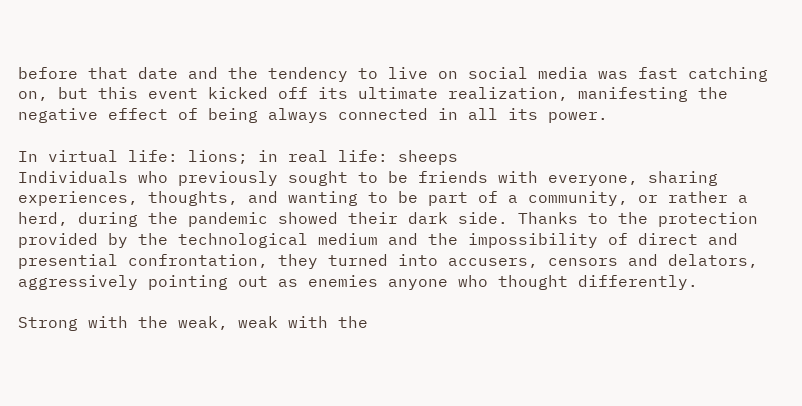before that date and the tendency to live on social media was fast catching on, but this event kicked off its ultimate realization, manifesting the negative effect of being always connected in all its power.

In virtual life: lions; in real life: sheeps
Individuals who previously sought to be friends with everyone, sharing experiences, thoughts, and wanting to be part of a community, or rather a herd, during the pandemic showed their dark side. Thanks to the protection provided by the technological medium and the impossibility of direct and presential confrontation, they turned into accusers, censors and delators, aggressively pointing out as enemies anyone who thought differently.

Strong with the weak, weak with the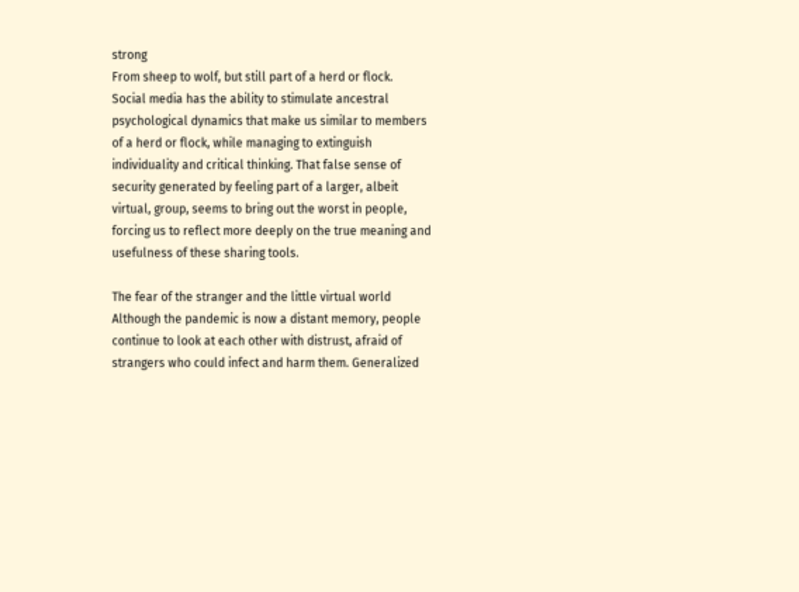strong
From sheep to wolf, but still part of a herd or flock.
Social media has the ability to stimulate ancestral psychological dynamics that make us similar to members of a herd or flock, while managing to extinguish individuality and critical thinking. That false sense of security generated by feeling part of a larger, albeit virtual, group, seems to bring out the worst in people, forcing us to reflect more deeply on the true meaning and usefulness of these sharing tools.

The fear of the stranger and the little virtual world
Although the pandemic is now a distant memory, people continue to look at each other with distrust, afraid of strangers who could infect and harm them. Generalized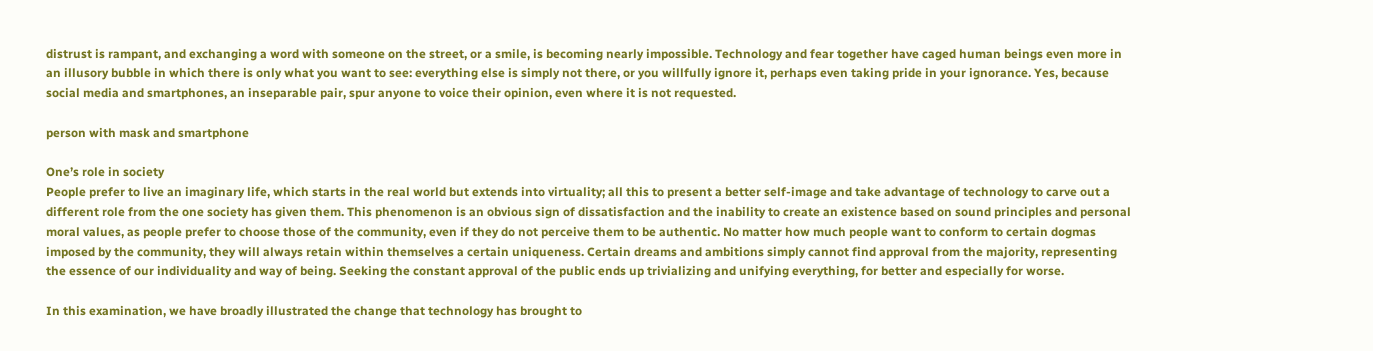distrust is rampant, and exchanging a word with someone on the street, or a smile, is becoming nearly impossible. Technology and fear together have caged human beings even more in an illusory bubble in which there is only what you want to see: everything else is simply not there, or you willfully ignore it, perhaps even taking pride in your ignorance. Yes, because social media and smartphones, an inseparable pair, spur anyone to voice their opinion, even where it is not requested.

person with mask and smartphone

One’s role in society
People prefer to live an imaginary life, which starts in the real world but extends into virtuality; all this to present a better self-image and take advantage of technology to carve out a different role from the one society has given them. This phenomenon is an obvious sign of dissatisfaction and the inability to create an existence based on sound principles and personal moral values, as people prefer to choose those of the community, even if they do not perceive them to be authentic. No matter how much people want to conform to certain dogmas imposed by the community, they will always retain within themselves a certain uniqueness. Certain dreams and ambitions simply cannot find approval from the majority, representing the essence of our individuality and way of being. Seeking the constant approval of the public ends up trivializing and unifying everything, for better and especially for worse.

In this examination, we have broadly illustrated the change that technology has brought to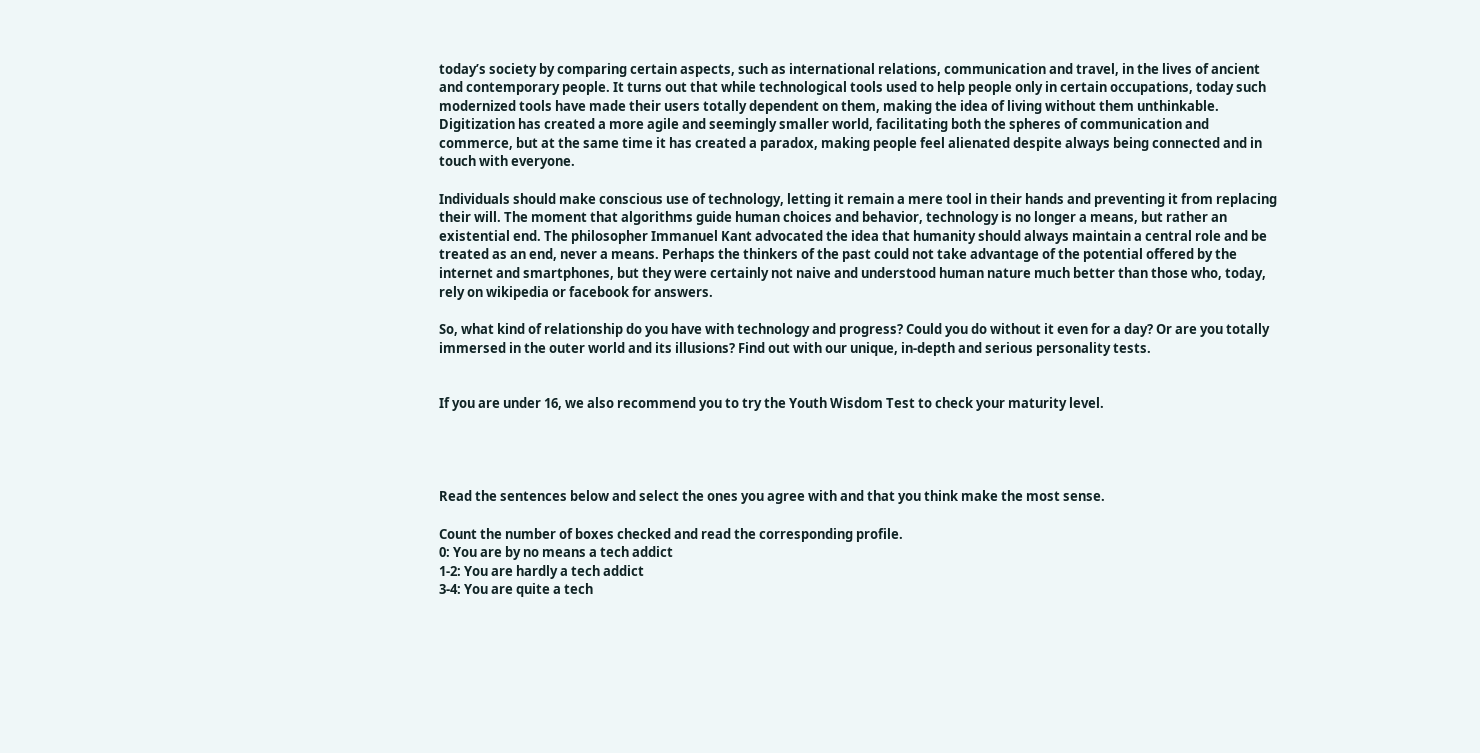today’s society by comparing certain aspects, such as international relations, communication and travel, in the lives of ancient and contemporary people. It turns out that while technological tools used to help people only in certain occupations, today such modernized tools have made their users totally dependent on them, making the idea of living without them unthinkable. Digitization has created a more agile and seemingly smaller world, facilitating both the spheres of communication and commerce, but at the same time it has created a paradox, making people feel alienated despite always being connected and in touch with everyone.

Individuals should make conscious use of technology, letting it remain a mere tool in their hands and preventing it from replacing their will. The moment that algorithms guide human choices and behavior, technology is no longer a means, but rather an existential end. The philosopher Immanuel Kant advocated the idea that humanity should always maintain a central role and be treated as an end, never a means. Perhaps the thinkers of the past could not take advantage of the potential offered by the internet and smartphones, but they were certainly not naive and understood human nature much better than those who, today, rely on wikipedia or facebook for answers.

So, what kind of relationship do you have with technology and progress? Could you do without it even for a day? Or are you totally immersed in the outer world and its illusions? Find out with our unique, in-depth and serious personality tests.


If you are under 16, we also recommend you to try the Youth Wisdom Test to check your maturity level.




Read the sentences below and select the ones you agree with and that you think make the most sense.

Count the number of boxes checked and read the corresponding profile.
0: You are by no means a tech addict
1-2: You are hardly a tech addict
3-4: You are quite a tech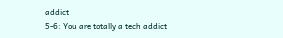addict
5-6: You are totally a tech addict